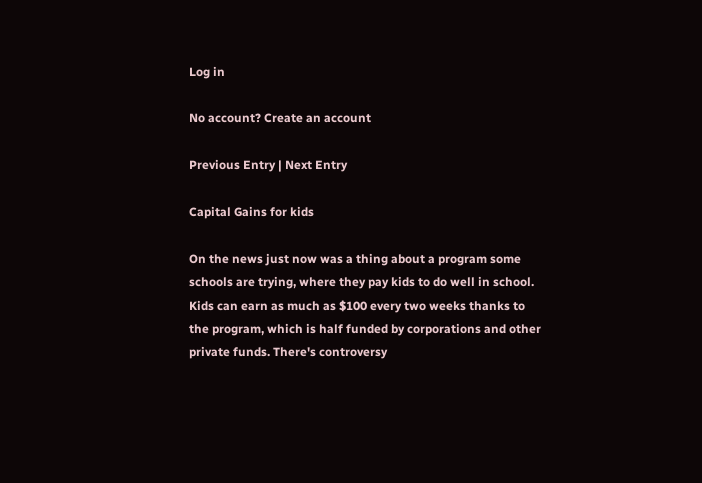Log in

No account? Create an account

Previous Entry | Next Entry

Capital Gains for kids

On the news just now was a thing about a program some schools are trying, where they pay kids to do well in school. Kids can earn as much as $100 every two weeks thanks to the program, which is half funded by corporations and other private funds. There's controversy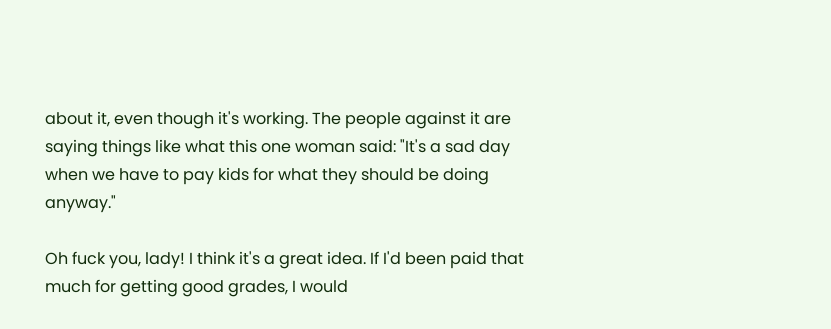about it, even though it's working. The people against it are saying things like what this one woman said: "It's a sad day when we have to pay kids for what they should be doing anyway."

Oh fuck you, lady! I think it's a great idea. If I'd been paid that much for getting good grades, I would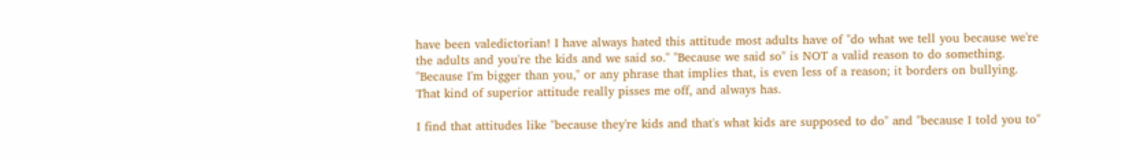have been valedictorian! I have always hated this attitude most adults have of "do what we tell you because we're the adults and you're the kids and we said so." "Because we said so" is NOT a valid reason to do something. "Because I'm bigger than you," or any phrase that implies that, is even less of a reason; it borders on bullying. That kind of superior attitude really pisses me off, and always has.

I find that attitudes like "because they're kids and that's what kids are supposed to do" and "because I told you to"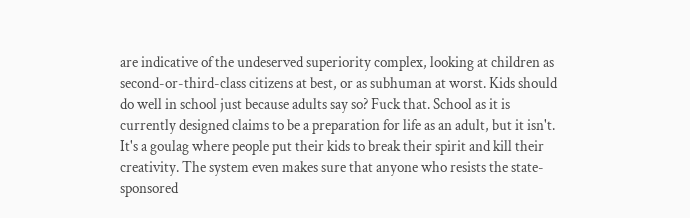are indicative of the undeserved superiority complex, looking at children as second-or-third-class citizens at best, or as subhuman at worst. Kids should do well in school just because adults say so? Fuck that. School as it is currently designed claims to be a preparation for life as an adult, but it isn't. It's a goulag where people put their kids to break their spirit and kill their creativity. The system even makes sure that anyone who resists the state-sponsored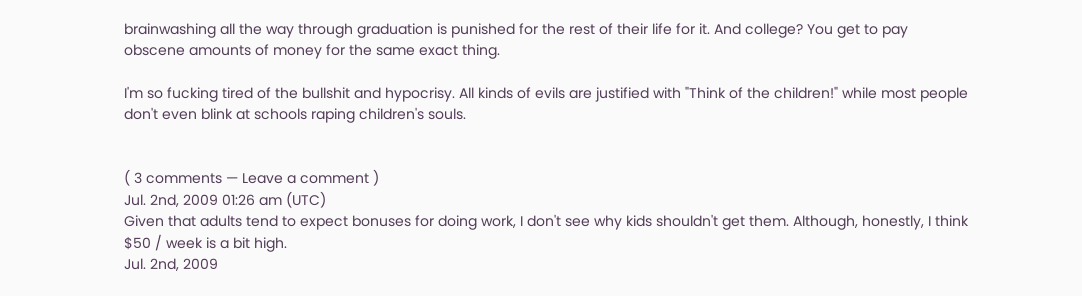brainwashing all the way through graduation is punished for the rest of their life for it. And college? You get to pay obscene amounts of money for the same exact thing.

I'm so fucking tired of the bullshit and hypocrisy. All kinds of evils are justified with "Think of the children!" while most people don't even blink at schools raping children's souls.


( 3 comments — Leave a comment )
Jul. 2nd, 2009 01:26 am (UTC)
Given that adults tend to expect bonuses for doing work, I don't see why kids shouldn't get them. Although, honestly, I think $50 / week is a bit high.
Jul. 2nd, 2009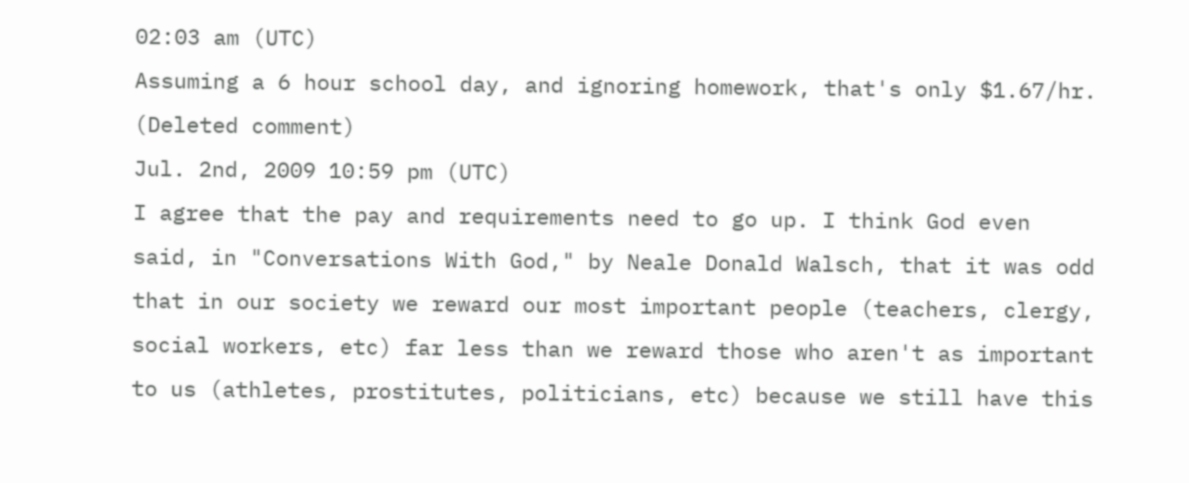02:03 am (UTC)
Assuming a 6 hour school day, and ignoring homework, that's only $1.67/hr.
(Deleted comment)
Jul. 2nd, 2009 10:59 pm (UTC)
I agree that the pay and requirements need to go up. I think God even said, in "Conversations With God," by Neale Donald Walsch, that it was odd that in our society we reward our most important people (teachers, clergy, social workers, etc) far less than we reward those who aren't as important to us (athletes, prostitutes, politicians, etc) because we still have this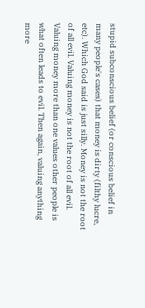stupid subconscious belief (or conscious belief in many people's cases) that money is dirty (filthy lucre, etc). Which God said is just silly. Money is not the root of all evil. Valuing money is not the root of all evil. Valuing money more than one values other people is what often leads to evil. Then again, valuing anything more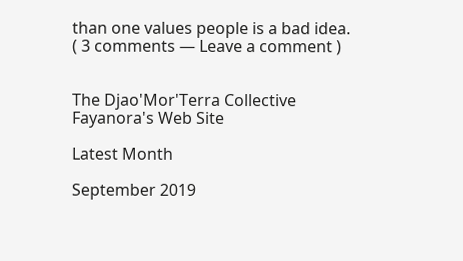than one values people is a bad idea.
( 3 comments — Leave a comment )


The Djao'Mor'Terra Collective
Fayanora's Web Site

Latest Month

September 2019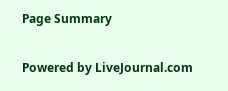Page Summary

Powered by LiveJournal.com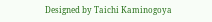Designed by Taichi Kaminogoya